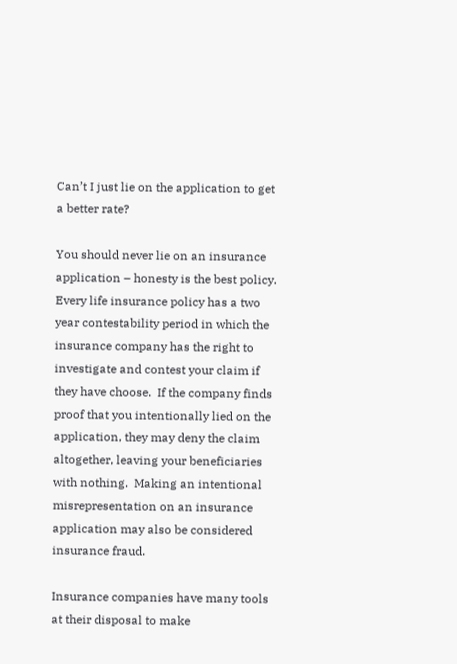Can’t I just lie on the application to get a better rate?

You should never lie on an insurance application – honesty is the best policy.  Every life insurance policy has a two year contestability period in which the insurance company has the right to investigate and contest your claim if they have choose.  If the company finds proof that you intentionally lied on the application, they may deny the claim altogether, leaving your beneficiaries with nothing.  Making an intentional misrepresentation on an insurance application may also be considered insurance fraud.

Insurance companies have many tools at their disposal to make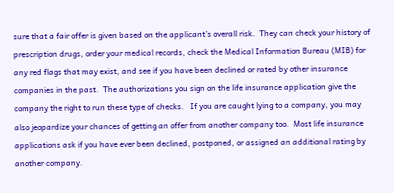sure that a fair offer is given based on the applicant’s overall risk.  They can check your history of prescription drugs, order your medical records, check the Medical Information Bureau (MIB) for any red flags that may exist, and see if you have been declined or rated by other insurance companies in the past.  The authorizations you sign on the life insurance application give the company the right to run these type of checks.   If you are caught lying to a company, you may also jeopardize your chances of getting an offer from another company too.  Most life insurance applications ask if you have ever been declined, postponed, or assigned an additional rating by another company.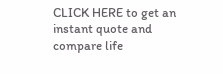CLICK HERE to get an instant quote and compare life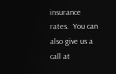insurance rates.  You can also give us a call at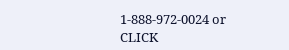1-888-972-0024 or CLICK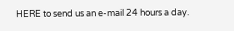HERE to send us an e-mail 24 hours a day.